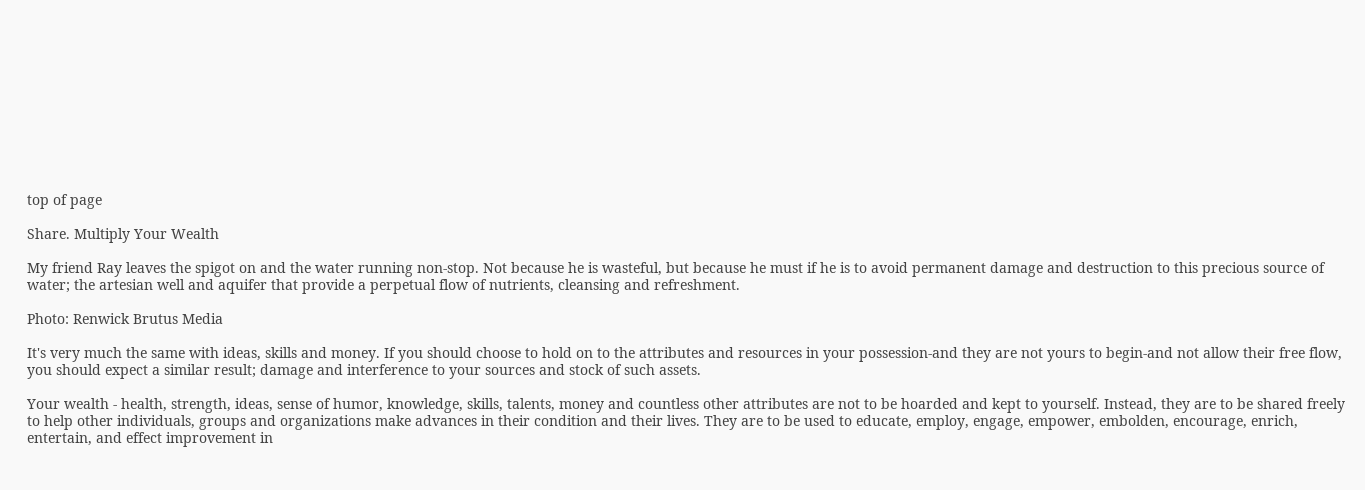top of page

Share. Multiply Your Wealth

My friend Ray leaves the spigot on and the water running non-stop. Not because he is wasteful, but because he must if he is to avoid permanent damage and destruction to this precious source of water; the artesian well and aquifer that provide a perpetual flow of nutrients, cleansing and refreshment.

Photo: Renwick Brutus Media

It's very much the same with ideas, skills and money. If you should choose to hold on to the attributes and resources in your possession-and they are not yours to begin-and not allow their free flow, you should expect a similar result; damage and interference to your sources and stock of such assets.

Your wealth - health, strength, ideas, sense of humor, knowledge, skills, talents, money and countless other attributes are not to be hoarded and kept to yourself. Instead, they are to be shared freely to help other individuals, groups and organizations make advances in their condition and their lives. They are to be used to educate, employ, engage, empower, embolden, encourage, enrich, entertain, and effect improvement in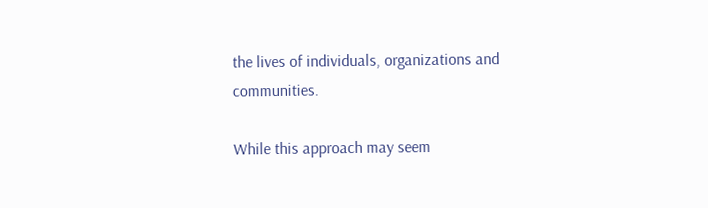the lives of individuals, organizations and communities.

While this approach may seem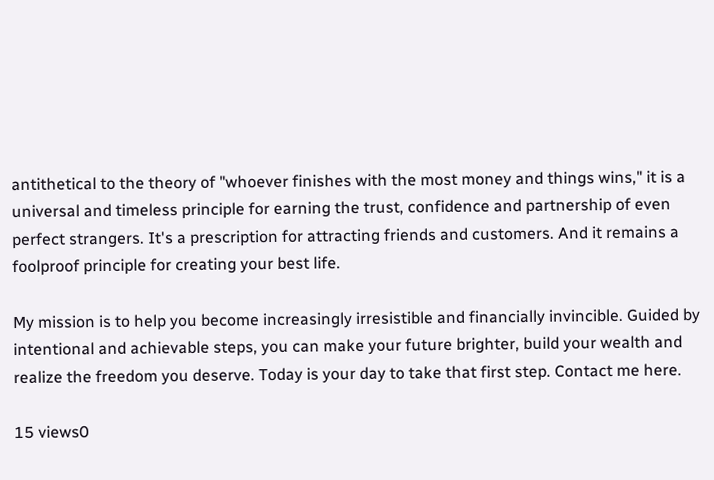antithetical to the theory of "whoever finishes with the most money and things wins," it is a universal and timeless principle for earning the trust, confidence and partnership of even perfect strangers. It's a prescription for attracting friends and customers. And it remains a foolproof principle for creating your best life.

My mission is to help you become increasingly irresistible and financially invincible. Guided by intentional and achievable steps, you can make your future brighter, build your wealth and realize the freedom you deserve. Today is your day to take that first step. Contact me here.

15 views0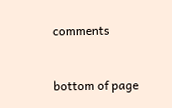comments


bottom of page